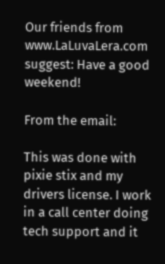Our friends from www.LaLuvaLera.com suggest: Have a good weekend!

From the email:

This was done with pixie stix and my drivers license. I work in a call center doing tech support and it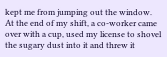kept me from jumping out the window. At the end of my shift, a co-worker came over with a cup, used my license to shovel the sugary dust into it and threw it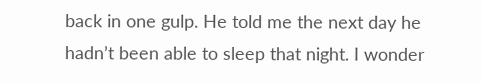back in one gulp. He told me the next day he hadn’t been able to sleep that night. I wonder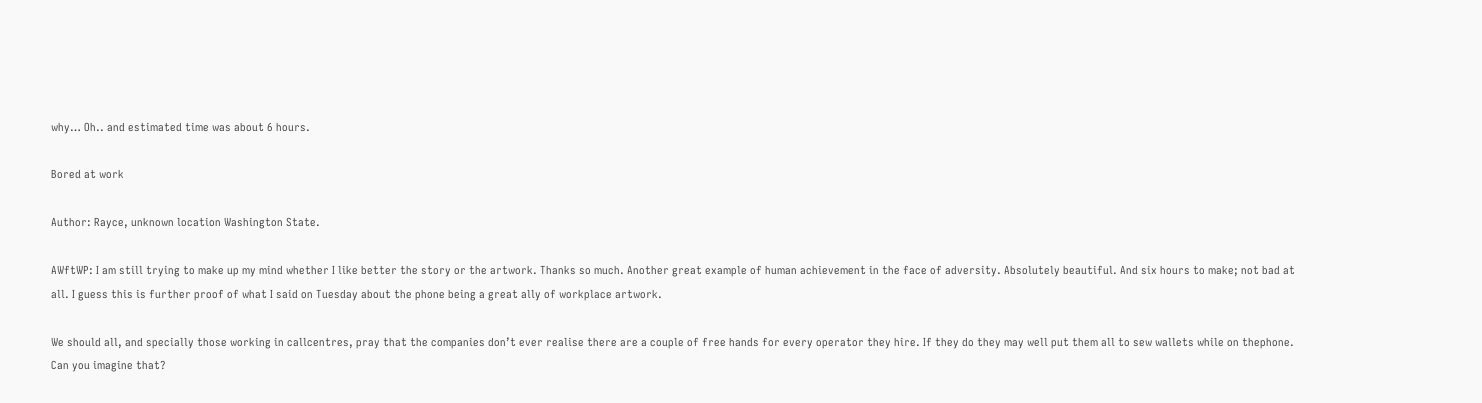why… Oh.. and estimated time was about 6 hours.

Bored at work

Author: Rayce, unknown location Washington State.

AWftWP: I am still trying to make up my mind whether I like better the story or the artwork. Thanks so much. Another great example of human achievement in the face of adversity. Absolutely beautiful. And six hours to make; not bad at all. I guess this is further proof of what I said on Tuesday about the phone being a great ally of workplace artwork.

We should all, and specially those working in callcentres, pray that the companies don’t ever realise there are a couple of free hands for every operator they hire. If they do they may well put them all to sew wallets while on thephone. Can you imagine that?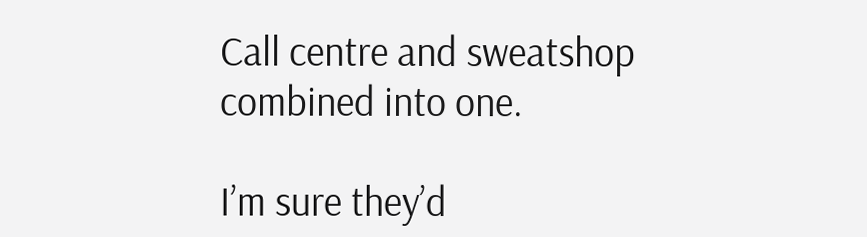Call centre and sweatshop combined into one.

I’m sure they’d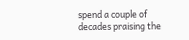spend a couple of decades praising the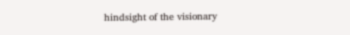hindsight of the visionary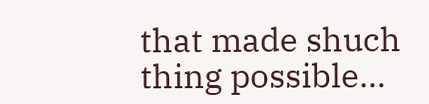that made shuch thing possible…